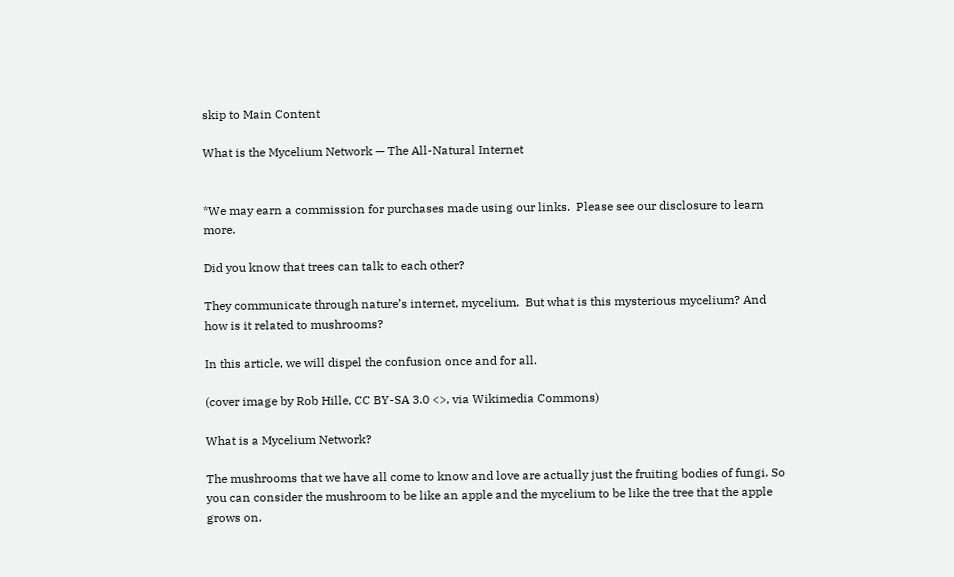skip to Main Content

What is the Mycelium Network — The All-Natural Internet


*We may earn a commission for purchases made using our links.  Please see our disclosure to learn more.

Did you know that trees can talk to each other?

They communicate through nature’s internet, mycelium.  But what is this mysterious mycelium? And how is it related to mushrooms?

In this article, we will dispel the confusion once and for all.

(cover image by Rob Hille, CC BY-SA 3.0 <>, via Wikimedia Commons)

What is a Mycelium Network?

The mushrooms that we have all come to know and love are actually just the fruiting bodies of fungi. So you can consider the mushroom to be like an apple and the mycelium to be like the tree that the apple grows on.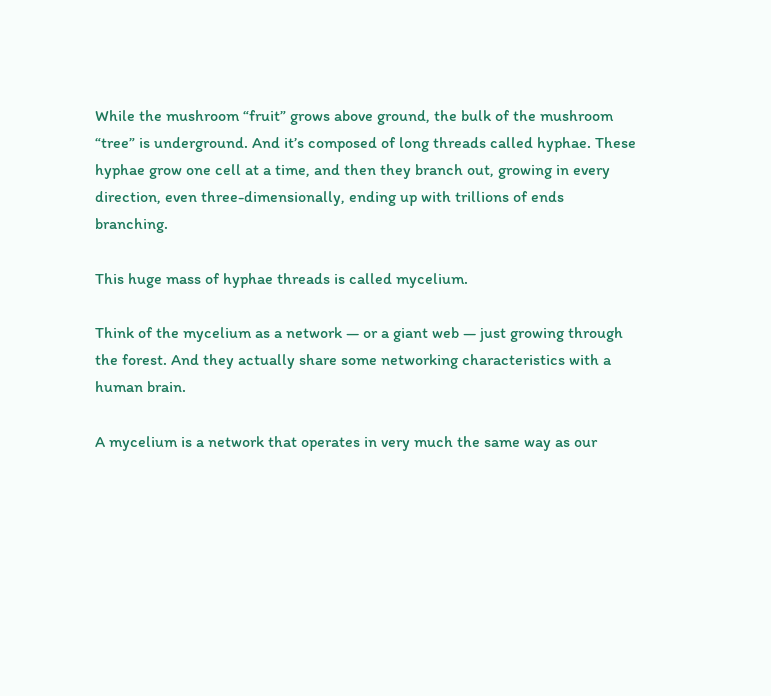While the mushroom “fruit” grows above ground, the bulk of the mushroom “tree” is underground. And it’s composed of long threads called hyphae. These hyphae grow one cell at a time, and then they branch out, growing in every direction, even three-dimensionally, ending up with trillions of ends branching.

This huge mass of hyphae threads is called mycelium.

Think of the mycelium as a network — or a giant web — just growing through the forest. And they actually share some networking characteristics with a human brain.

A mycelium is a network that operates in very much the same way as our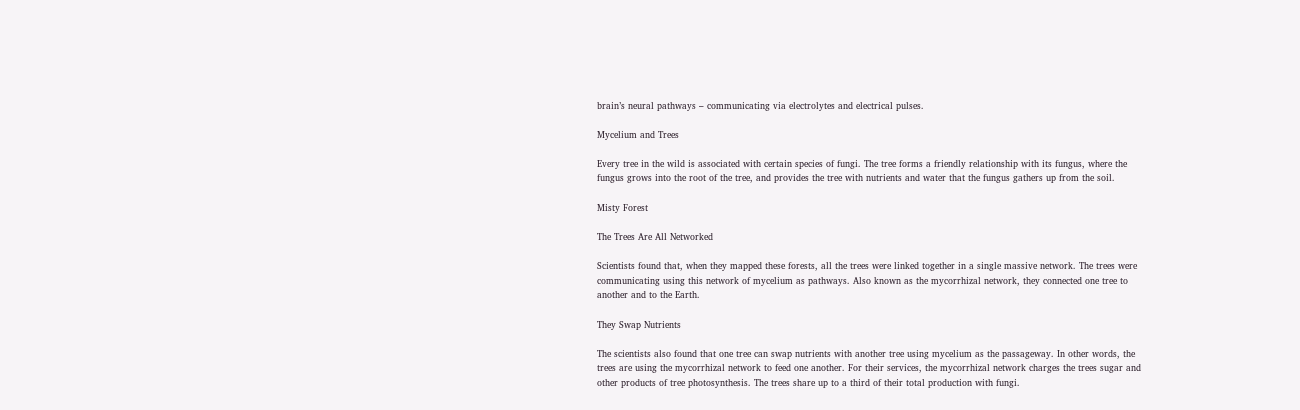brain’s neural pathways – communicating via electrolytes and electrical pulses.

Mycelium and Trees

Every tree in the wild is associated with certain species of fungi. The tree forms a friendly relationship with its fungus, where the fungus grows into the root of the tree, and provides the tree with nutrients and water that the fungus gathers up from the soil.

Misty Forest

The Trees Are All Networked

Scientists found that, when they mapped these forests, all the trees were linked together in a single massive network. The trees were communicating using this network of mycelium as pathways. Also known as the mycorrhizal network, they connected one tree to another and to the Earth.

They Swap Nutrients

The scientists also found that one tree can swap nutrients with another tree using mycelium as the passageway. In other words, the trees are using the mycorrhizal network to feed one another. For their services, the mycorrhizal network charges the trees sugar and other products of tree photosynthesis. The trees share up to a third of their total production with fungi.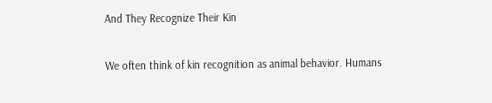And They Recognize Their Kin

We often think of kin recognition as animal behavior. Humans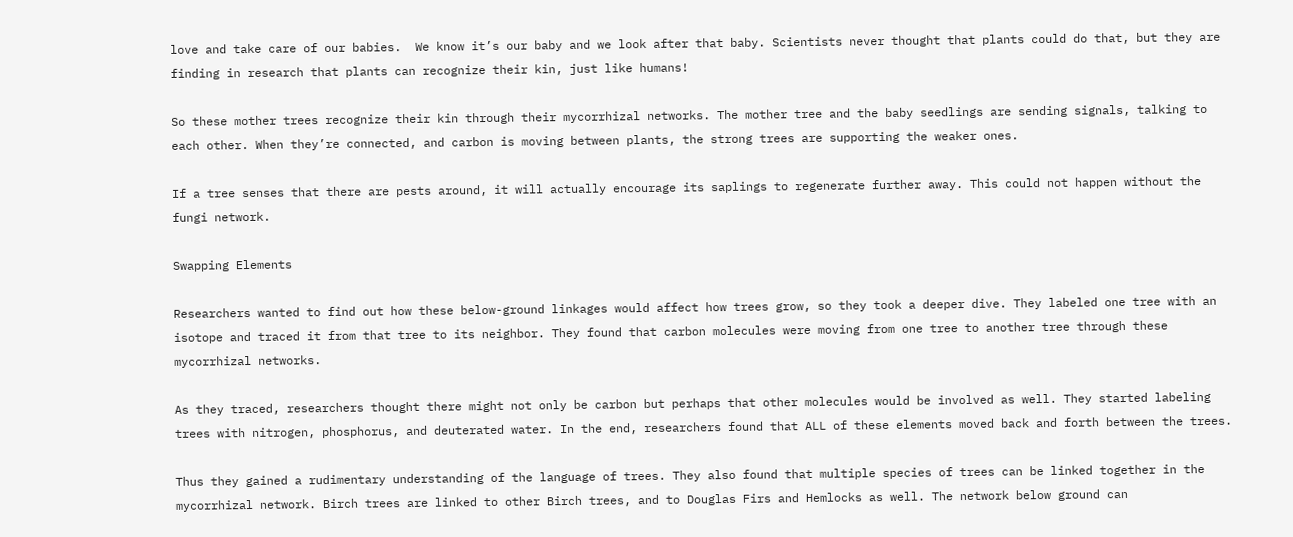love and take care of our babies.  We know it’s our baby and we look after that baby. Scientists never thought that plants could do that, but they are finding in research that plants can recognize their kin, just like humans!

So these mother trees recognize their kin through their mycorrhizal networks. The mother tree and the baby seedlings are sending signals, talking to each other. When they’re connected, and carbon is moving between plants, the strong trees are supporting the weaker ones.

If a tree senses that there are pests around, it will actually encourage its saplings to regenerate further away. This could not happen without the fungi network.

Swapping Elements

Researchers wanted to find out how these below-ground linkages would affect how trees grow, so they took a deeper dive. They labeled one tree with an isotope and traced it from that tree to its neighbor. They found that carbon molecules were moving from one tree to another tree through these mycorrhizal networks.

As they traced, researchers thought there might not only be carbon but perhaps that other molecules would be involved as well. They started labeling trees with nitrogen, phosphorus, and deuterated water. In the end, researchers found that ALL of these elements moved back and forth between the trees.

Thus they gained a rudimentary understanding of the language of trees. They also found that multiple species of trees can be linked together in the mycorrhizal network. Birch trees are linked to other Birch trees, and to Douglas Firs and Hemlocks as well. The network below ground can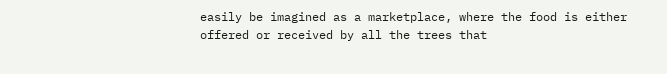easily be imagined as a marketplace, where the food is either offered or received by all the trees that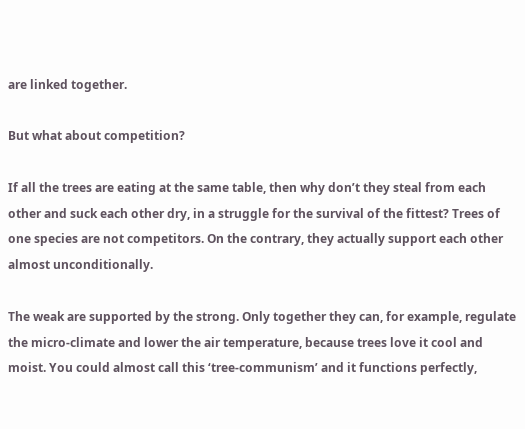are linked together.

But what about competition?

If all the trees are eating at the same table, then why don’t they steal from each other and suck each other dry, in a struggle for the survival of the fittest? Trees of one species are not competitors. On the contrary, they actually support each other almost unconditionally.

The weak are supported by the strong. Only together they can, for example, regulate the micro-climate and lower the air temperature, because trees love it cool and moist. You could almost call this ‘tree-communism’ and it functions perfectly,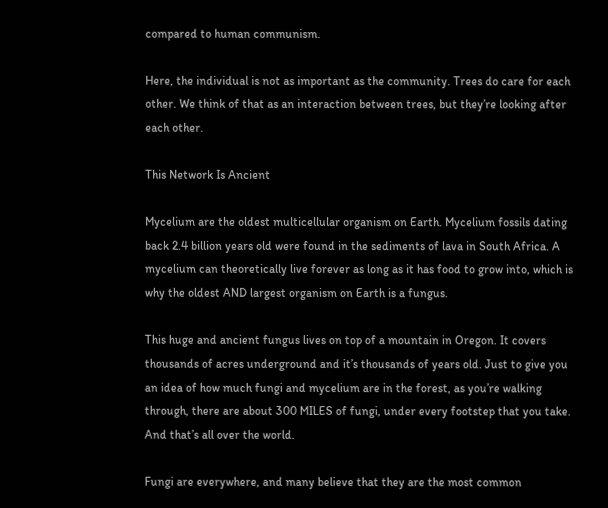compared to human communism.

Here, the individual is not as important as the community. Trees do care for each other. We think of that as an interaction between trees, but they’re looking after each other.

This Network Is Ancient

Mycelium are the oldest multicellular organism on Earth. Mycelium fossils dating back 2.4 billion years old were found in the sediments of lava in South Africa. A mycelium can theoretically live forever as long as it has food to grow into, which is why the oldest AND largest organism on Earth is a fungus.

This huge and ancient fungus lives on top of a mountain in Oregon. It covers thousands of acres underground and it’s thousands of years old. Just to give you an idea of how much fungi and mycelium are in the forest, as you’re walking through, there are about 300 MILES of fungi, under every footstep that you take. And that’s all over the world.

Fungi are everywhere, and many believe that they are the most common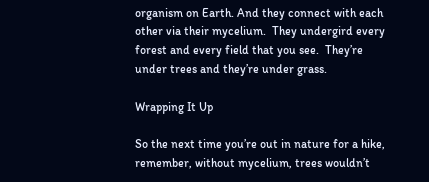organism on Earth. And they connect with each other via their mycelium.  They undergird every forest and every field that you see.  They’re under trees and they’re under grass.

Wrapping It Up

So the next time you’re out in nature for a hike, remember, without mycelium, trees wouldn’t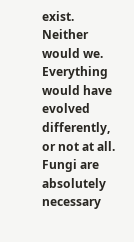exist. Neither would we.  Everything would have evolved differently, or not at all.  Fungi are absolutely necessary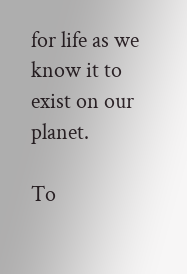for life as we know it to exist on our planet.

To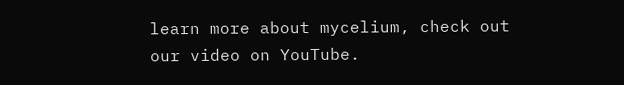learn more about mycelium, check out our video on YouTube.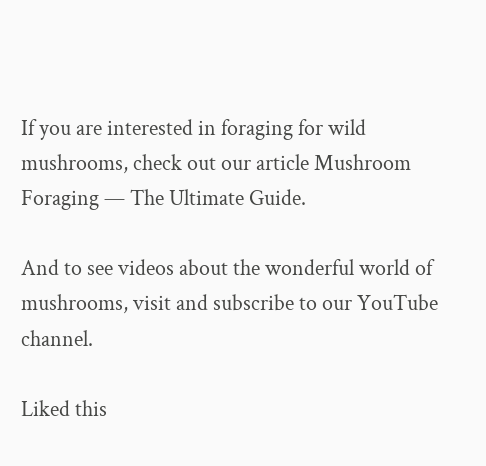If you are interested in foraging for wild mushrooms, check out our article Mushroom Foraging — The Ultimate Guide.

And to see videos about the wonderful world of mushrooms, visit and subscribe to our YouTube channel.

Liked this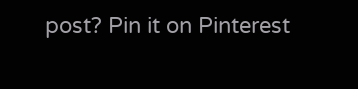post? Pin it on Pinterest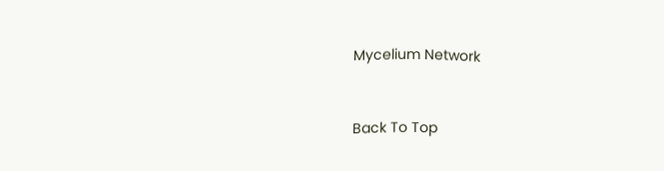Mycelium Network



Back To Top